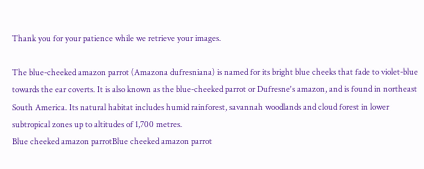Thank you for your patience while we retrieve your images.

The blue-cheeked amazon parrot (Amazona dufresniana) is named for its bright blue cheeks that fade to violet-blue towards the ear coverts. It is also known as the blue-cheeked parrot or Dufresne's amazon, and is found in northeast South America. Its natural habitat includes humid rainforest, savannah woodlands and cloud forest in lower subtropical zones up to altitudes of 1,700 metres.
Blue cheeked amazon parrotBlue cheeked amazon parrot